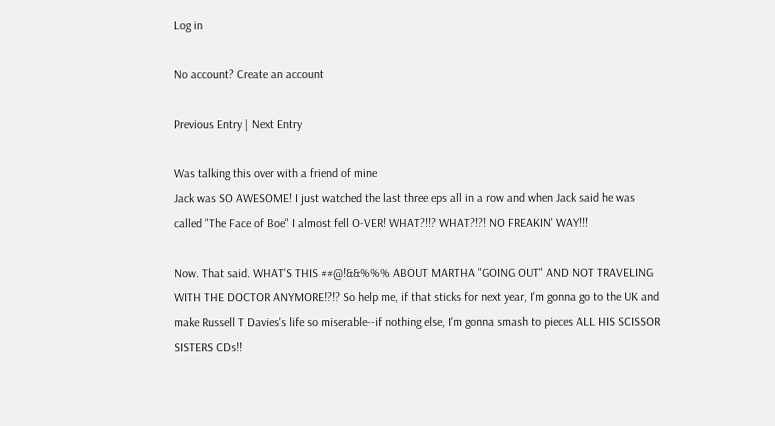Log in

No account? Create an account

Previous Entry | Next Entry

Was talking this over with a friend of mine
Jack was SO AWESOME! I just watched the last three eps all in a row and when Jack said he was called "The Face of Boe" I almost fell O-VER! WHAT?!!? WHAT?!?! NO FREAKIN' WAY!!!

Now. That said. WHAT'S THIS ##@!&&%%% ABOUT MARTHA "GOING OUT" AND NOT TRAVELING WITH THE DOCTOR ANYMORE!?!? So help me, if that sticks for next year, I'm gonna go to the UK and make Russell T Davies's life so miserable--if nothing else, I'm gonna smash to pieces ALL HIS SCISSOR SISTERS CDs!!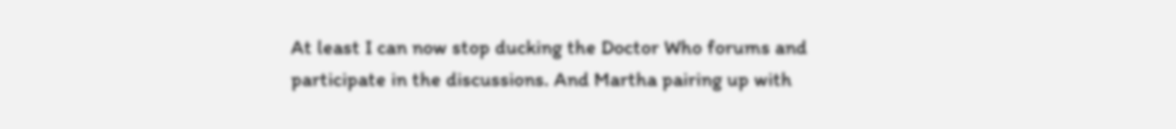At least I can now stop ducking the Doctor Who forums and participate in the discussions. And Martha pairing up with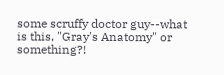some scruffy doctor guy--what is this, "Gray's Anatomy" or something?!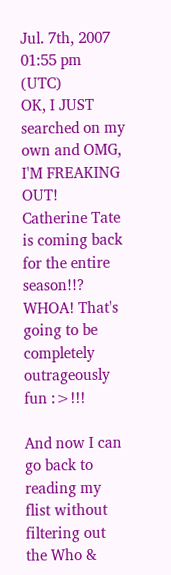Jul. 7th, 2007 01:55 pm (UTC)
OK, I JUST searched on my own and OMG, I'M FREAKING OUT! Catherine Tate is coming back for the entire season!!? WHOA! That's going to be completely outrageously fun :>!!!

And now I can go back to reading my flist without filtering out the Who &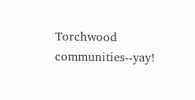Torchwood communities--yay!